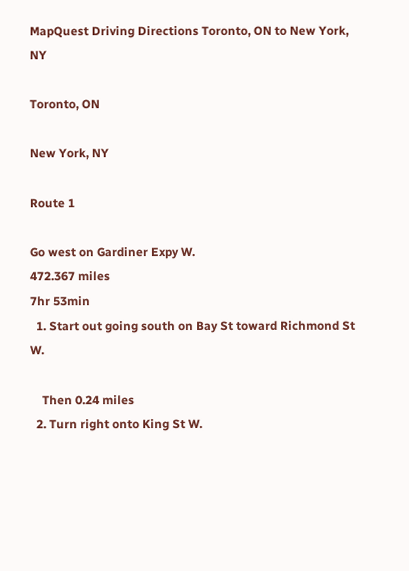MapQuest Driving Directions Toronto, ON to New York, NY

Toronto, ON

New York, NY

Route 1

Go west on Gardiner Expy W.
472.367 miles
7hr 53min
  1. Start out going south on Bay St toward Richmond St W.

    Then 0.24 miles
  2. Turn right onto King St W.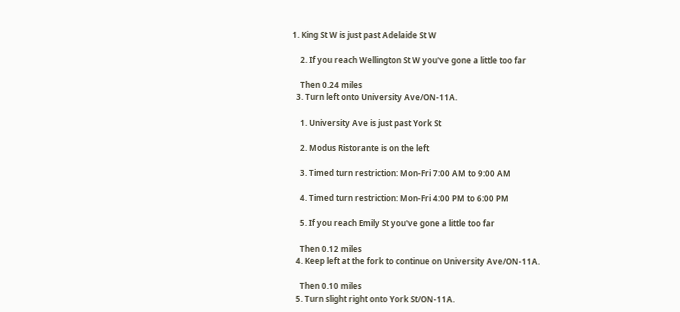1. King St W is just past Adelaide St W

    2. If you reach Wellington St W you've gone a little too far

    Then 0.24 miles
  3. Turn left onto University Ave/ON-11A.

    1. University Ave is just past York St

    2. Modus Ristorante is on the left

    3. Timed turn restriction: Mon-Fri 7:00 AM to 9:00 AM

    4. Timed turn restriction: Mon-Fri 4:00 PM to 6:00 PM

    5. If you reach Emily St you've gone a little too far

    Then 0.12 miles
  4. Keep left at the fork to continue on University Ave/ON-11A.

    Then 0.10 miles
  5. Turn slight right onto York St/ON-11A.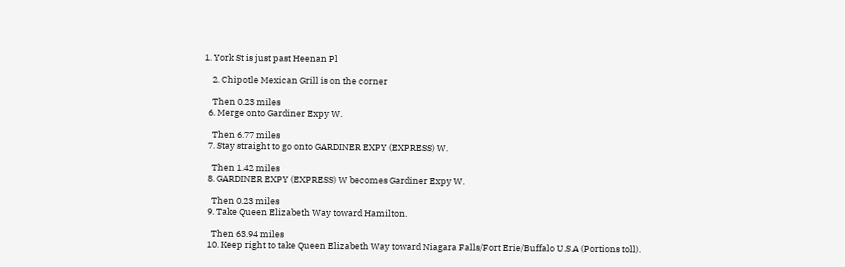1. York St is just past Heenan Pl

    2. Chipotle Mexican Grill is on the corner

    Then 0.23 miles
  6. Merge onto Gardiner Expy W.

    Then 6.77 miles
  7. Stay straight to go onto GARDINER EXPY (EXPRESS) W.

    Then 1.42 miles
  8. GARDINER EXPY (EXPRESS) W becomes Gardiner Expy W.

    Then 0.23 miles
  9. Take Queen Elizabeth Way toward Hamilton.

    Then 63.94 miles
  10. Keep right to take Queen Elizabeth Way toward Niagara Falls/Fort Erie/Buffalo U.S.A (Portions toll).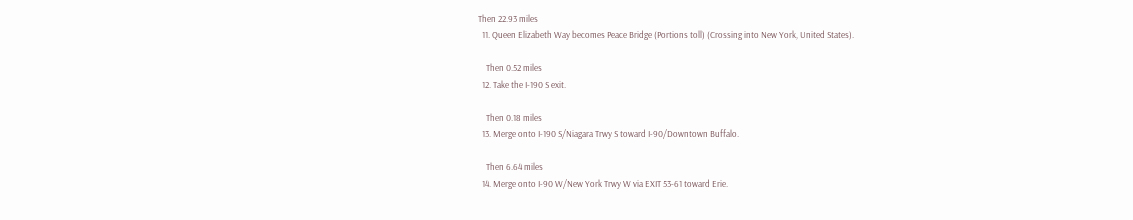Then 22.93 miles
  11. Queen Elizabeth Way becomes Peace Bridge (Portions toll) (Crossing into New York, United States).

    Then 0.52 miles
  12. Take the I-190 S exit.

    Then 0.18 miles
  13. Merge onto I-190 S/Niagara Trwy S toward I-90/Downtown Buffalo.

    Then 6.64 miles
  14. Merge onto I-90 W/New York Trwy W via EXIT 53-61 toward Erie.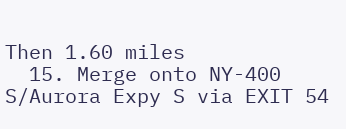Then 1.60 miles
  15. Merge onto NY-400 S/Aurora Expy S via EXIT 54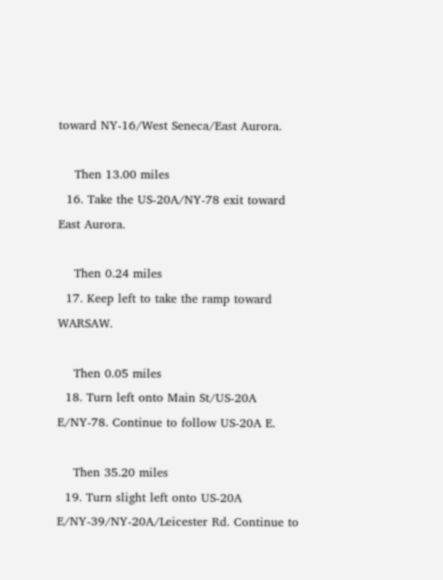toward NY-16/West Seneca/East Aurora.

    Then 13.00 miles
  16. Take the US-20A/NY-78 exit toward East Aurora.

    Then 0.24 miles
  17. Keep left to take the ramp toward WARSAW.

    Then 0.05 miles
  18. Turn left onto Main St/US-20A E/NY-78. Continue to follow US-20A E.

    Then 35.20 miles
  19. Turn slight left onto US-20A E/NY-39/NY-20A/Leicester Rd. Continue to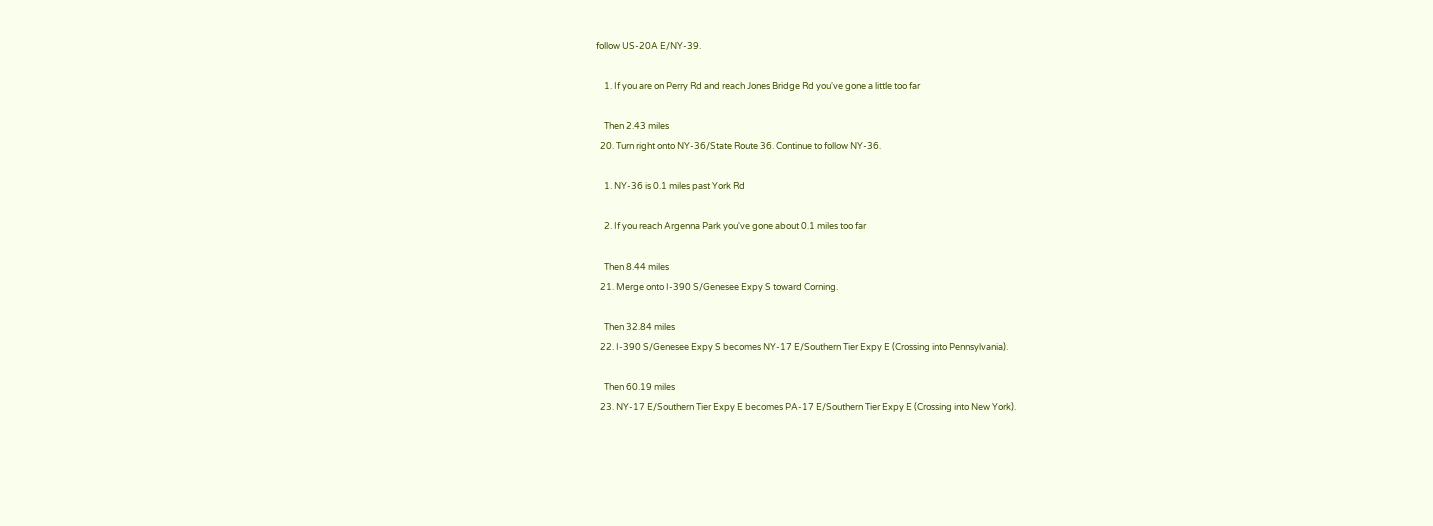follow US-20A E/NY-39.

    1. If you are on Perry Rd and reach Jones Bridge Rd you've gone a little too far

    Then 2.43 miles
  20. Turn right onto NY-36/State Route 36. Continue to follow NY-36.

    1. NY-36 is 0.1 miles past York Rd

    2. If you reach Argenna Park you've gone about 0.1 miles too far

    Then 8.44 miles
  21. Merge onto I-390 S/Genesee Expy S toward Corning.

    Then 32.84 miles
  22. I-390 S/Genesee Expy S becomes NY-17 E/Southern Tier Expy E (Crossing into Pennsylvania).

    Then 60.19 miles
  23. NY-17 E/Southern Tier Expy E becomes PA-17 E/Southern Tier Expy E (Crossing into New York).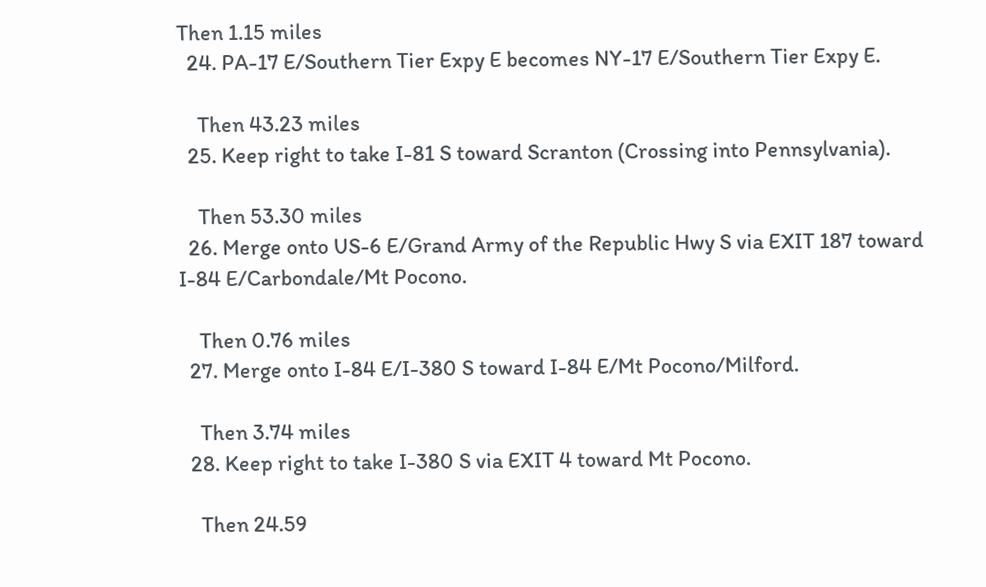Then 1.15 miles
  24. PA-17 E/Southern Tier Expy E becomes NY-17 E/Southern Tier Expy E.

    Then 43.23 miles
  25. Keep right to take I-81 S toward Scranton (Crossing into Pennsylvania).

    Then 53.30 miles
  26. Merge onto US-6 E/Grand Army of the Republic Hwy S via EXIT 187 toward I-84 E/Carbondale/Mt Pocono.

    Then 0.76 miles
  27. Merge onto I-84 E/I-380 S toward I-84 E/Mt Pocono/Milford.

    Then 3.74 miles
  28. Keep right to take I-380 S via EXIT 4 toward Mt Pocono.

    Then 24.59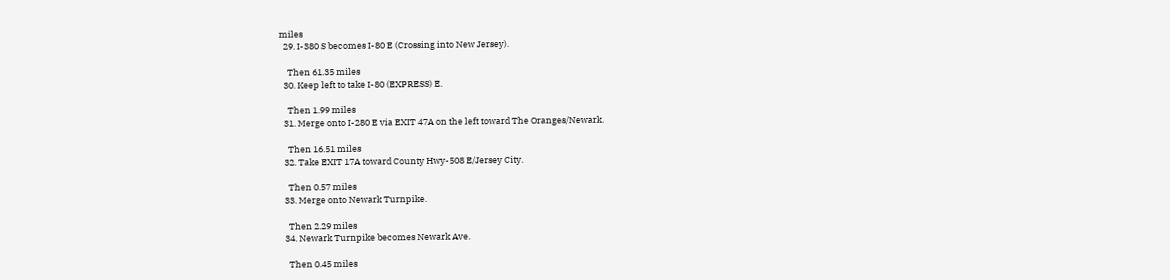miles
  29. I-380 S becomes I-80 E (Crossing into New Jersey).

    Then 61.35 miles
  30. Keep left to take I-80 (EXPRESS) E.

    Then 1.99 miles
  31. Merge onto I-280 E via EXIT 47A on the left toward The Oranges/Newark.

    Then 16.51 miles
  32. Take EXIT 17A toward County Hwy-508 E/Jersey City.

    Then 0.57 miles
  33. Merge onto Newark Turnpike.

    Then 2.29 miles
  34. Newark Turnpike becomes Newark Ave.

    Then 0.45 miles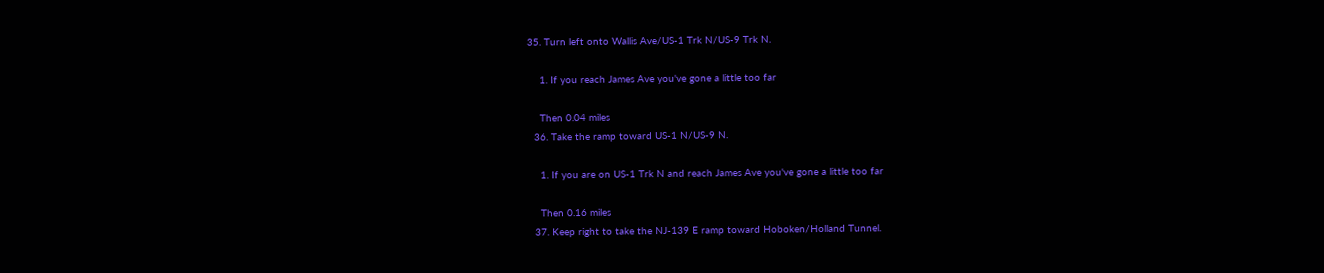35. Turn left onto Wallis Ave/US-1 Trk N/US-9 Trk N.

    1. If you reach James Ave you've gone a little too far

    Then 0.04 miles
  36. Take the ramp toward US-1 N/US-9 N.

    1. If you are on US-1 Trk N and reach James Ave you've gone a little too far

    Then 0.16 miles
  37. Keep right to take the NJ-139 E ramp toward Hoboken/Holland Tunnel.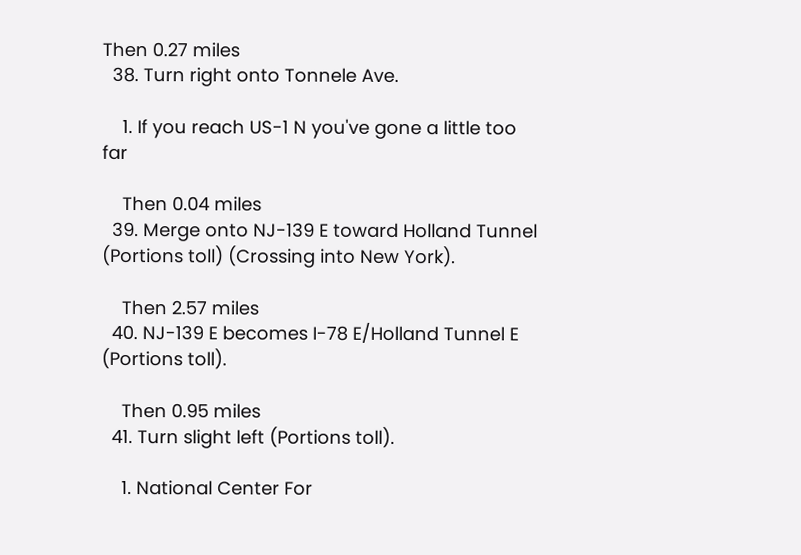Then 0.27 miles
  38. Turn right onto Tonnele Ave.

    1. If you reach US-1 N you've gone a little too far

    Then 0.04 miles
  39. Merge onto NJ-139 E toward Holland Tunnel (Portions toll) (Crossing into New York).

    Then 2.57 miles
  40. NJ-139 E becomes I-78 E/Holland Tunnel E (Portions toll).

    Then 0.95 miles
  41. Turn slight left (Portions toll).

    1. National Center For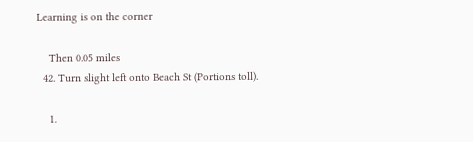Learning is on the corner

    Then 0.05 miles
  42. Turn slight left onto Beach St (Portions toll).

    1.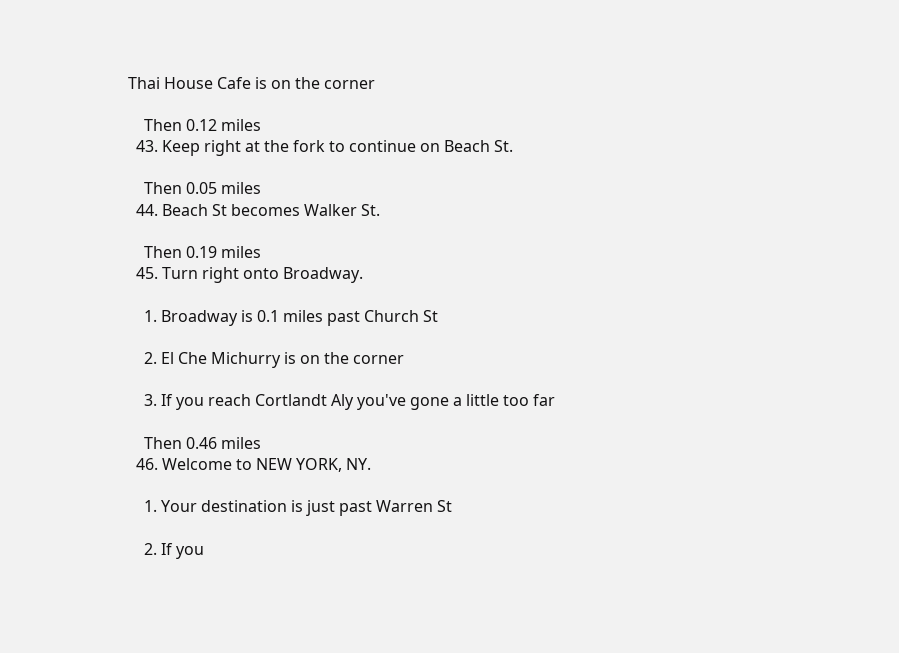Thai House Cafe is on the corner

    Then 0.12 miles
  43. Keep right at the fork to continue on Beach St.

    Then 0.05 miles
  44. Beach St becomes Walker St.

    Then 0.19 miles
  45. Turn right onto Broadway.

    1. Broadway is 0.1 miles past Church St

    2. El Che Michurry is on the corner

    3. If you reach Cortlandt Aly you've gone a little too far

    Then 0.46 miles
  46. Welcome to NEW YORK, NY.

    1. Your destination is just past Warren St

    2. If you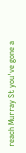reach Murray St you've gone a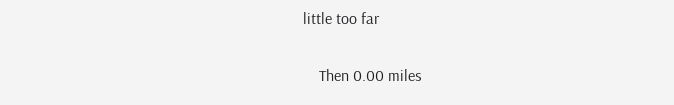little too far

    Then 0.00 miles